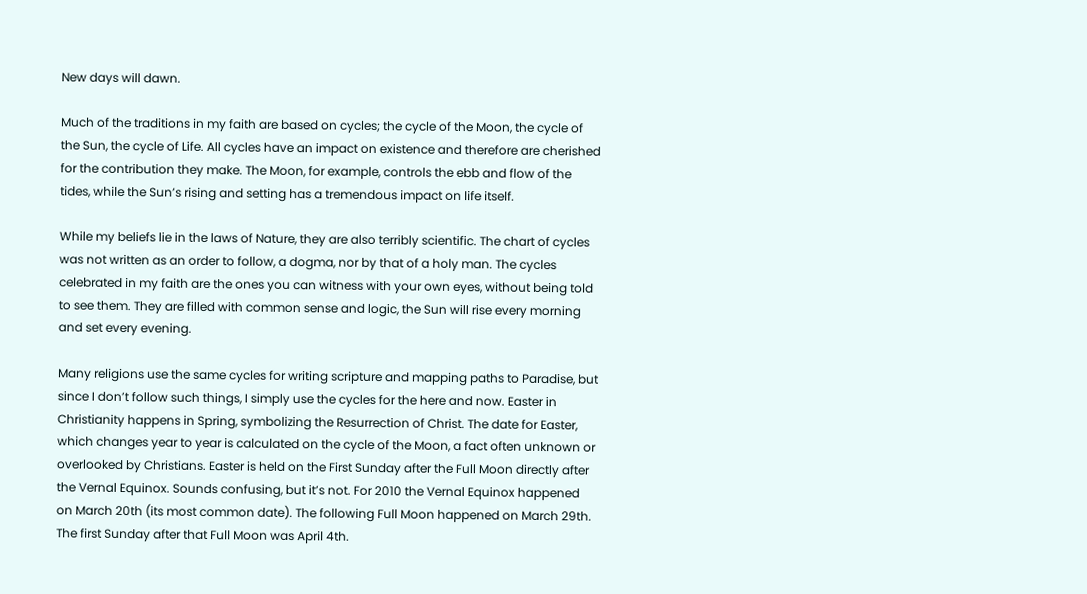New days will dawn.

Much of the traditions in my faith are based on cycles; the cycle of the Moon, the cycle of the Sun, the cycle of Life. All cycles have an impact on existence and therefore are cherished for the contribution they make. The Moon, for example, controls the ebb and flow of the tides, while the Sun’s rising and setting has a tremendous impact on life itself.

While my beliefs lie in the laws of Nature, they are also terribly scientific. The chart of cycles was not written as an order to follow, a dogma, nor by that of a holy man. The cycles celebrated in my faith are the ones you can witness with your own eyes, without being told to see them. They are filled with common sense and logic, the Sun will rise every morning and set every evening.

Many religions use the same cycles for writing scripture and mapping paths to Paradise, but since I don’t follow such things, I simply use the cycles for the here and now. Easter in Christianity happens in Spring, symbolizing the Resurrection of Christ. The date for Easter, which changes year to year is calculated on the cycle of the Moon, a fact often unknown or overlooked by Christians. Easter is held on the First Sunday after the Full Moon directly after the Vernal Equinox. Sounds confusing, but it’s not. For 2010 the Vernal Equinox happened on March 20th (its most common date). The following Full Moon happened on March 29th. The first Sunday after that Full Moon was April 4th.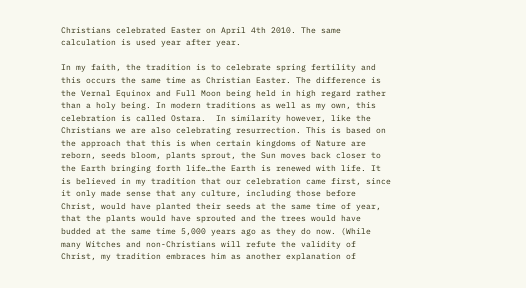Christians celebrated Easter on April 4th 2010. The same calculation is used year after year.

In my faith, the tradition is to celebrate spring fertility and this occurs the same time as Christian Easter. The difference is the Vernal Equinox and Full Moon being held in high regard rather than a holy being. In modern traditions as well as my own, this celebration is called Ostara.  In similarity however, like the Christians we are also celebrating resurrection. This is based on the approach that this is when certain kingdoms of Nature are reborn, seeds bloom, plants sprout, the Sun moves back closer to the Earth bringing forth life…the Earth is renewed with life. It is believed in my tradition that our celebration came first, since it only made sense that any culture, including those before Christ, would have planted their seeds at the same time of year, that the plants would have sprouted and the trees would have budded at the same time 5,000 years ago as they do now. (While many Witches and non-Christians will refute the validity of Christ, my tradition embraces him as another explanation of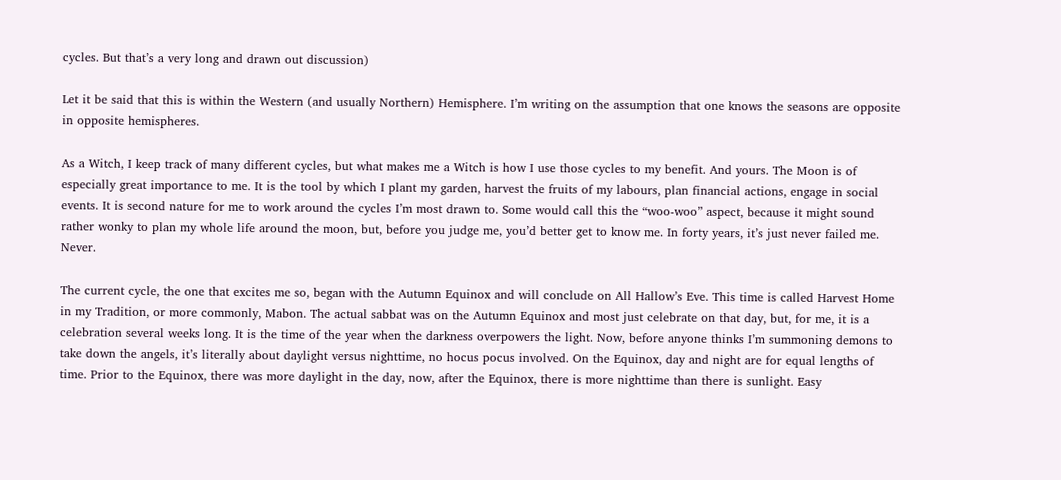cycles. But that’s a very long and drawn out discussion)

Let it be said that this is within the Western (and usually Northern) Hemisphere. I’m writing on the assumption that one knows the seasons are opposite in opposite hemispheres.

As a Witch, I keep track of many different cycles, but what makes me a Witch is how I use those cycles to my benefit. And yours. The Moon is of especially great importance to me. It is the tool by which I plant my garden, harvest the fruits of my labours, plan financial actions, engage in social events. It is second nature for me to work around the cycles I’m most drawn to. Some would call this the “woo-woo” aspect, because it might sound rather wonky to plan my whole life around the moon, but, before you judge me, you’d better get to know me. In forty years, it’s just never failed me. Never.

The current cycle, the one that excites me so, began with the Autumn Equinox and will conclude on All Hallow’s Eve. This time is called Harvest Home in my Tradition, or more commonly, Mabon. The actual sabbat was on the Autumn Equinox and most just celebrate on that day, but, for me, it is a celebration several weeks long. It is the time of the year when the darkness overpowers the light. Now, before anyone thinks I’m summoning demons to take down the angels, it’s literally about daylight versus nighttime, no hocus pocus involved. On the Equinox, day and night are for equal lengths of time. Prior to the Equinox, there was more daylight in the day, now, after the Equinox, there is more nighttime than there is sunlight. Easy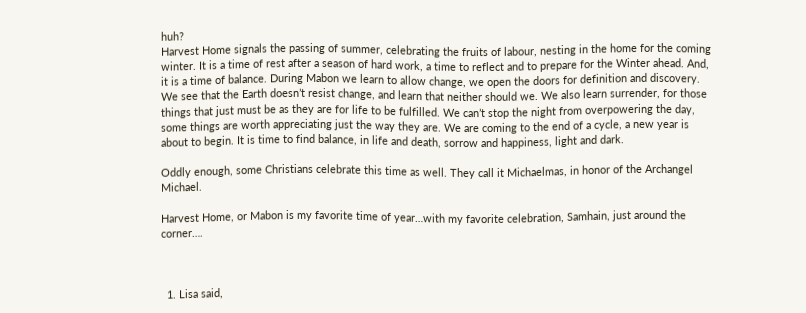huh?
Harvest Home signals the passing of summer, celebrating the fruits of labour, nesting in the home for the coming winter. It is a time of rest after a season of hard work, a time to reflect and to prepare for the Winter ahead. And, it is a time of balance. During Mabon we learn to allow change, we open the doors for definition and discovery. We see that the Earth doesn’t resist change, and learn that neither should we. We also learn surrender, for those things that just must be as they are for life to be fulfilled. We can’t stop the night from overpowering the day, some things are worth appreciating just the way they are. We are coming to the end of a cycle, a new year is about to begin. It is time to find balance, in life and death, sorrow and happiness, light and dark.

Oddly enough, some Christians celebrate this time as well. They call it Michaelmas, in honor of the Archangel Michael.

Harvest Home, or Mabon is my favorite time of year…with my favorite celebration, Samhain, just around the corner….



  1. Lisa said,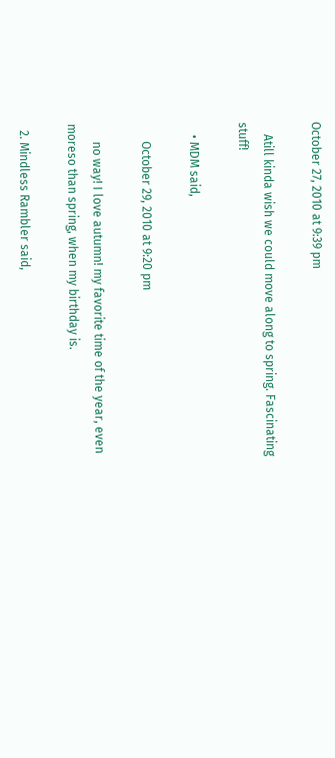October 27, 2010 at 9:39 pm

    Atill kinda wish we could move along to spring. Fascinating stuff!

    • MDM said,

      October 29, 2010 at 9:20 pm

      no way! I love autumn! my favorite time of the year, even moreso than spring, when my birthday is.

  2. Mindless Rambler said,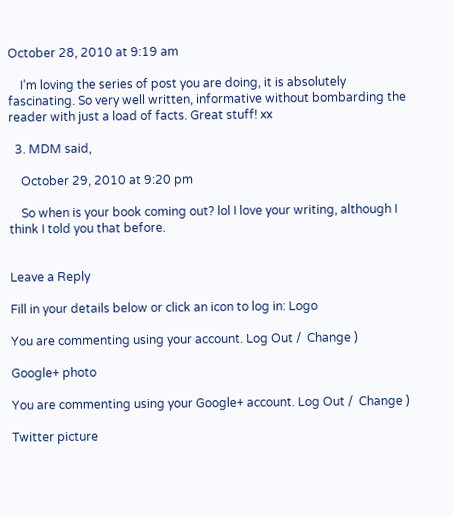October 28, 2010 at 9:19 am

    I’m loving the series of post you are doing, it is absolutely fascinating. So very well written, informative without bombarding the reader with just a load of facts. Great stuff! xx

  3. MDM said,

    October 29, 2010 at 9:20 pm

    So when is your book coming out? lol I love your writing, although I think I told you that before.


Leave a Reply

Fill in your details below or click an icon to log in: Logo

You are commenting using your account. Log Out /  Change )

Google+ photo

You are commenting using your Google+ account. Log Out /  Change )

Twitter picture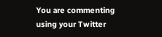You are commenting using your Twitter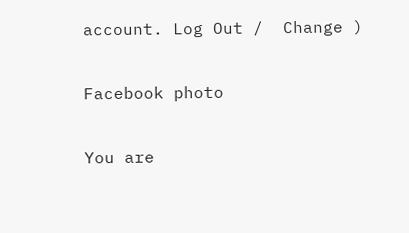account. Log Out /  Change )

Facebook photo

You are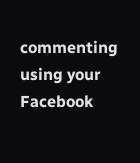commenting using your Facebook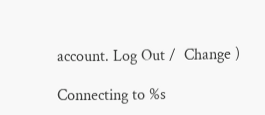account. Log Out /  Change )

Connecting to %s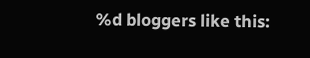%d bloggers like this: